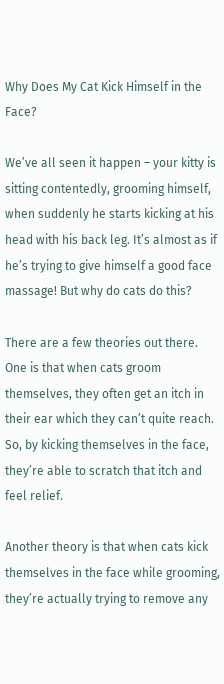Why Does My Cat Kick Himself in the Face?

We’ve all seen it happen – your kitty is sitting contentedly, grooming himself, when suddenly he starts kicking at his head with his back leg. It’s almost as if he’s trying to give himself a good face massage! But why do cats do this?

There are a few theories out there. One is that when cats groom themselves, they often get an itch in their ear which they can’t quite reach. So, by kicking themselves in the face, they’re able to scratch that itch and feel relief.

Another theory is that when cats kick themselves in the face while grooming, they’re actually trying to remove any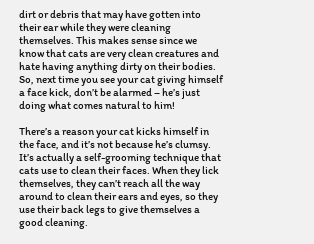dirt or debris that may have gotten into their ear while they were cleaning themselves. This makes sense since we know that cats are very clean creatures and hate having anything dirty on their bodies. So, next time you see your cat giving himself a face kick, don’t be alarmed – he’s just doing what comes natural to him!

There’s a reason your cat kicks himself in the face, and it’s not because he’s clumsy. It’s actually a self-grooming technique that cats use to clean their faces. When they lick themselves, they can’t reach all the way around to clean their ears and eyes, so they use their back legs to give themselves a good cleaning.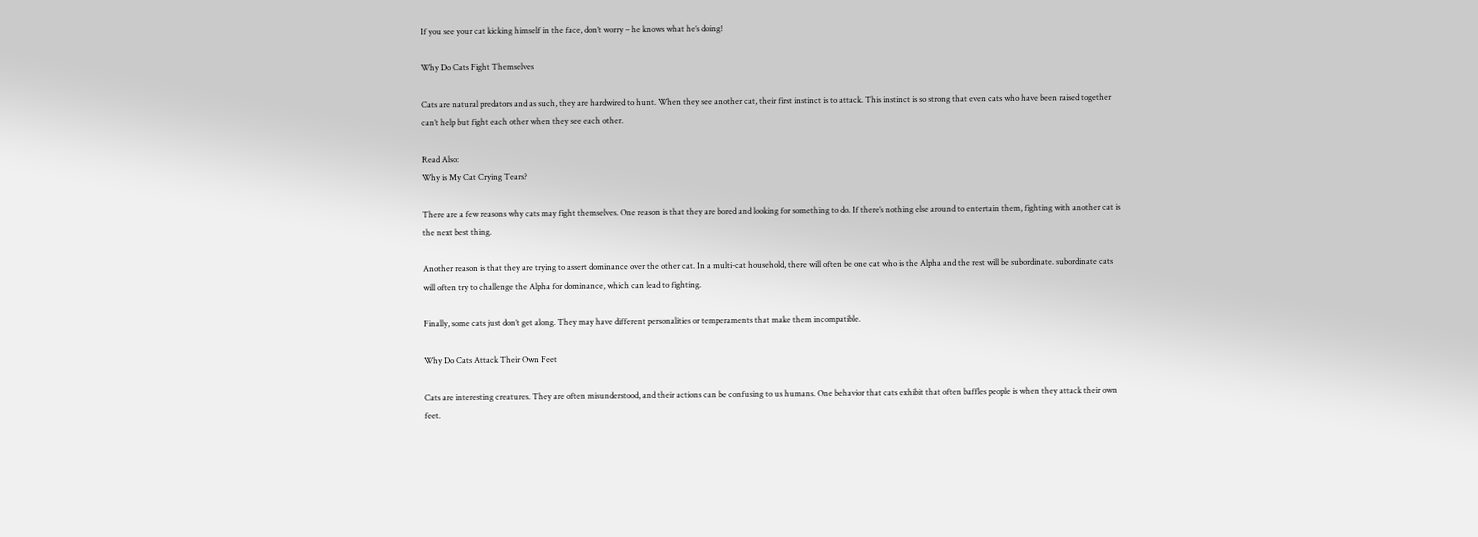If you see your cat kicking himself in the face, don’t worry – he knows what he’s doing!

Why Do Cats Fight Themselves

Cats are natural predators and as such, they are hardwired to hunt. When they see another cat, their first instinct is to attack. This instinct is so strong that even cats who have been raised together can’t help but fight each other when they see each other.

Read Also:
Why is My Cat Crying Tears?

There are a few reasons why cats may fight themselves. One reason is that they are bored and looking for something to do. If there’s nothing else around to entertain them, fighting with another cat is the next best thing.

Another reason is that they are trying to assert dominance over the other cat. In a multi-cat household, there will often be one cat who is the Alpha and the rest will be subordinate. subordinate cats will often try to challenge the Alpha for dominance, which can lead to fighting.

Finally, some cats just don’t get along. They may have different personalities or temperaments that make them incompatible.

Why Do Cats Attack Their Own Feet

Cats are interesting creatures. They are often misunderstood, and their actions can be confusing to us humans. One behavior that cats exhibit that often baffles people is when they attack their own feet.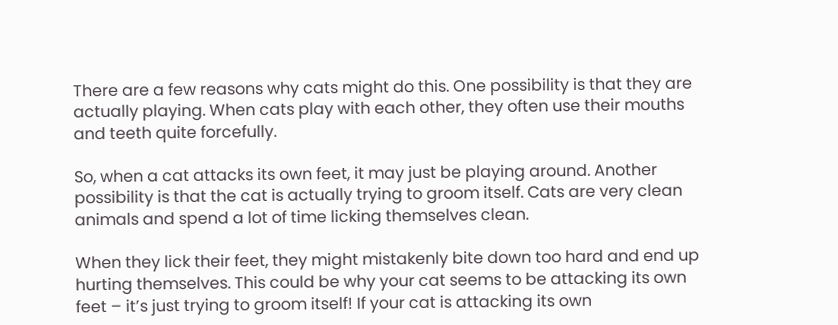There are a few reasons why cats might do this. One possibility is that they are actually playing. When cats play with each other, they often use their mouths and teeth quite forcefully.

So, when a cat attacks its own feet, it may just be playing around. Another possibility is that the cat is actually trying to groom itself. Cats are very clean animals and spend a lot of time licking themselves clean.

When they lick their feet, they might mistakenly bite down too hard and end up hurting themselves. This could be why your cat seems to be attacking its own feet – it’s just trying to groom itself! If your cat is attacking its own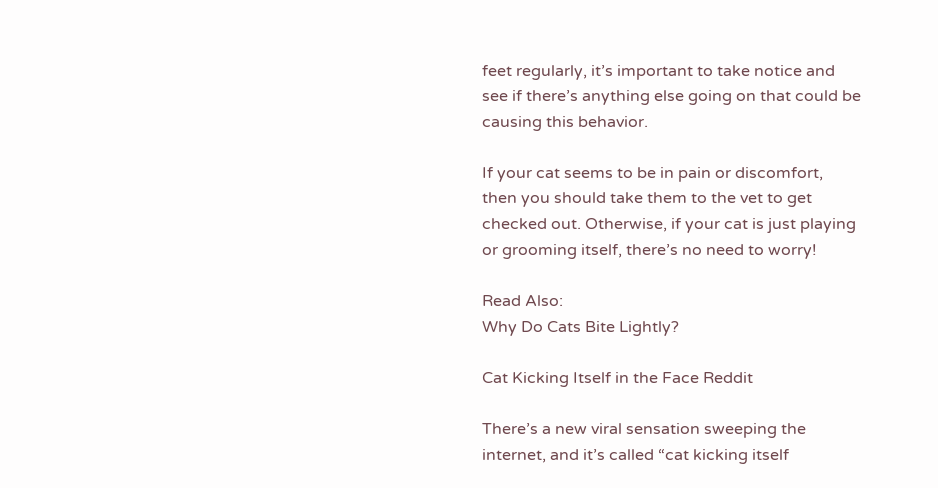feet regularly, it’s important to take notice and see if there’s anything else going on that could be causing this behavior.

If your cat seems to be in pain or discomfort, then you should take them to the vet to get checked out. Otherwise, if your cat is just playing or grooming itself, there’s no need to worry!

Read Also:
Why Do Cats Bite Lightly?

Cat Kicking Itself in the Face Reddit

There’s a new viral sensation sweeping the internet, and it’s called “cat kicking itself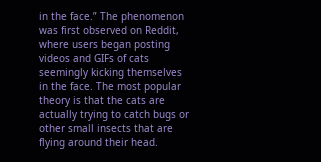in the face.” The phenomenon was first observed on Reddit, where users began posting videos and GIFs of cats seemingly kicking themselves in the face. The most popular theory is that the cats are actually trying to catch bugs or other small insects that are flying around their head.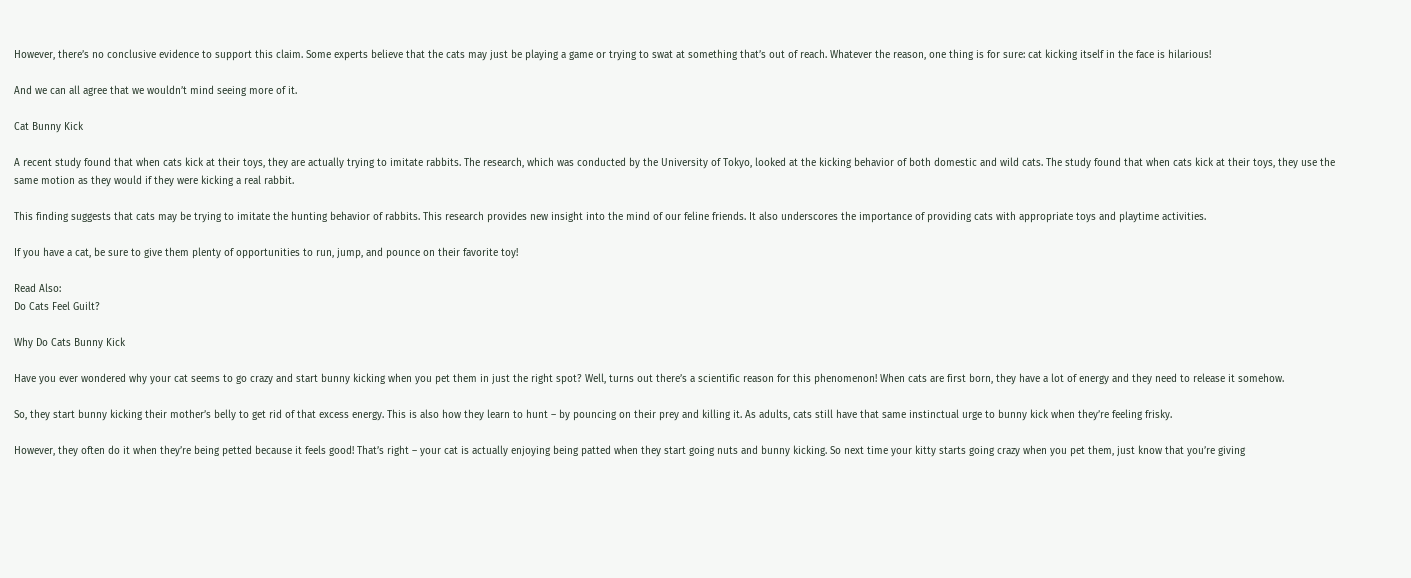However, there’s no conclusive evidence to support this claim. Some experts believe that the cats may just be playing a game or trying to swat at something that’s out of reach. Whatever the reason, one thing is for sure: cat kicking itself in the face is hilarious!

And we can all agree that we wouldn’t mind seeing more of it.

Cat Bunny Kick

A recent study found that when cats kick at their toys, they are actually trying to imitate rabbits. The research, which was conducted by the University of Tokyo, looked at the kicking behavior of both domestic and wild cats. The study found that when cats kick at their toys, they use the same motion as they would if they were kicking a real rabbit.

This finding suggests that cats may be trying to imitate the hunting behavior of rabbits. This research provides new insight into the mind of our feline friends. It also underscores the importance of providing cats with appropriate toys and playtime activities.

If you have a cat, be sure to give them plenty of opportunities to run, jump, and pounce on their favorite toy!

Read Also:
Do Cats Feel Guilt?

Why Do Cats Bunny Kick

Have you ever wondered why your cat seems to go crazy and start bunny kicking when you pet them in just the right spot? Well, turns out there’s a scientific reason for this phenomenon! When cats are first born, they have a lot of energy and they need to release it somehow.

So, they start bunny kicking their mother’s belly to get rid of that excess energy. This is also how they learn to hunt – by pouncing on their prey and killing it. As adults, cats still have that same instinctual urge to bunny kick when they’re feeling frisky.

However, they often do it when they’re being petted because it feels good! That’s right – your cat is actually enjoying being patted when they start going nuts and bunny kicking. So next time your kitty starts going crazy when you pet them, just know that you’re giving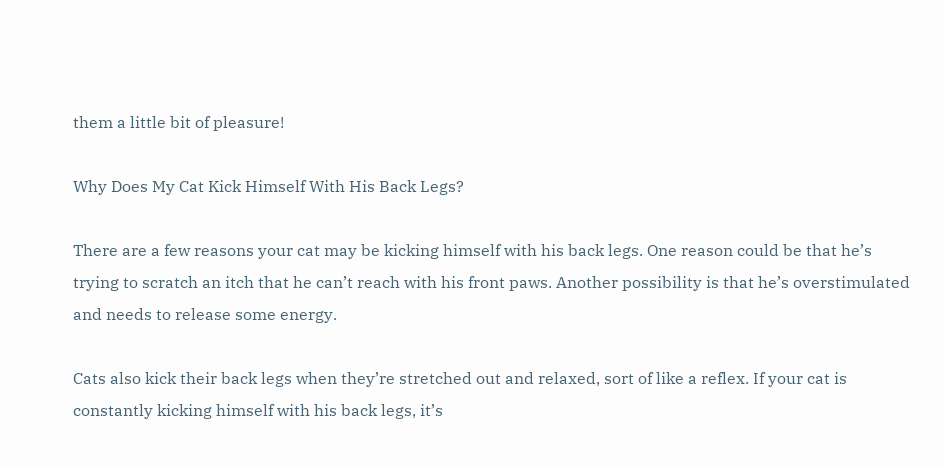them a little bit of pleasure!

Why Does My Cat Kick Himself With His Back Legs?

There are a few reasons your cat may be kicking himself with his back legs. One reason could be that he’s trying to scratch an itch that he can’t reach with his front paws. Another possibility is that he’s overstimulated and needs to release some energy.

Cats also kick their back legs when they’re stretched out and relaxed, sort of like a reflex. If your cat is constantly kicking himself with his back legs, it’s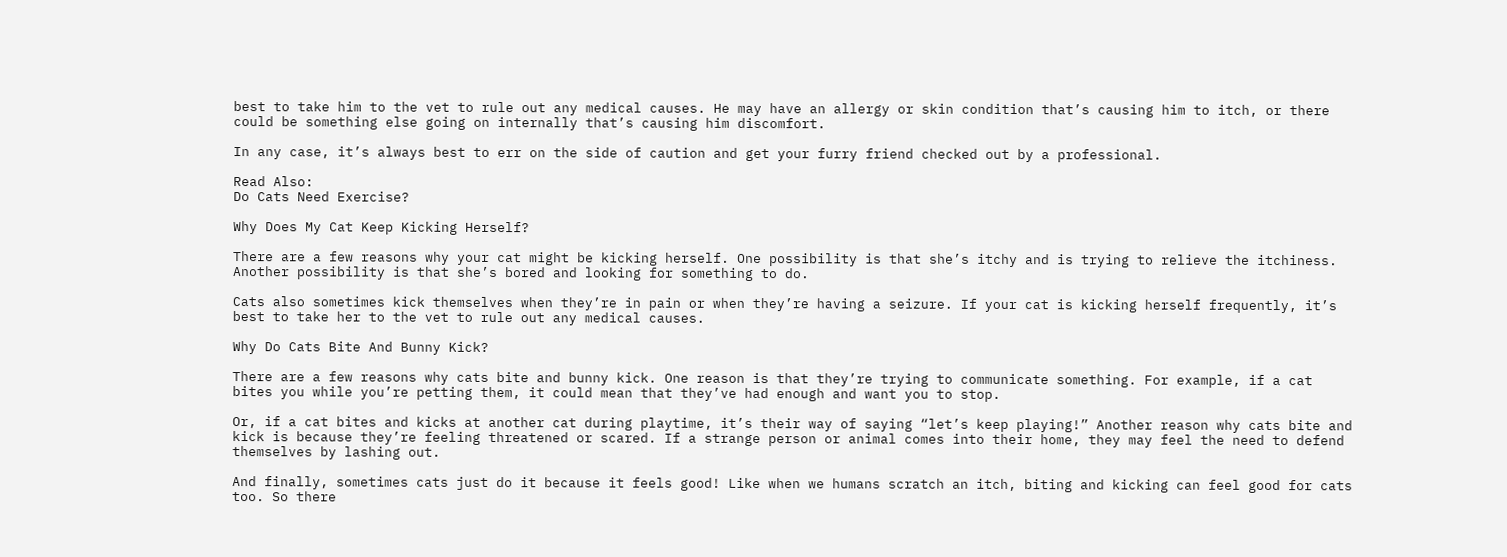best to take him to the vet to rule out any medical causes. He may have an allergy or skin condition that’s causing him to itch, or there could be something else going on internally that’s causing him discomfort.

In any case, it’s always best to err on the side of caution and get your furry friend checked out by a professional.

Read Also:
Do Cats Need Exercise?

Why Does My Cat Keep Kicking Herself?

There are a few reasons why your cat might be kicking herself. One possibility is that she’s itchy and is trying to relieve the itchiness. Another possibility is that she’s bored and looking for something to do.

Cats also sometimes kick themselves when they’re in pain or when they’re having a seizure. If your cat is kicking herself frequently, it’s best to take her to the vet to rule out any medical causes.

Why Do Cats Bite And Bunny Kick?

There are a few reasons why cats bite and bunny kick. One reason is that they’re trying to communicate something. For example, if a cat bites you while you’re petting them, it could mean that they’ve had enough and want you to stop.

Or, if a cat bites and kicks at another cat during playtime, it’s their way of saying “let’s keep playing!” Another reason why cats bite and kick is because they’re feeling threatened or scared. If a strange person or animal comes into their home, they may feel the need to defend themselves by lashing out.

And finally, sometimes cats just do it because it feels good! Like when we humans scratch an itch, biting and kicking can feel good for cats too. So there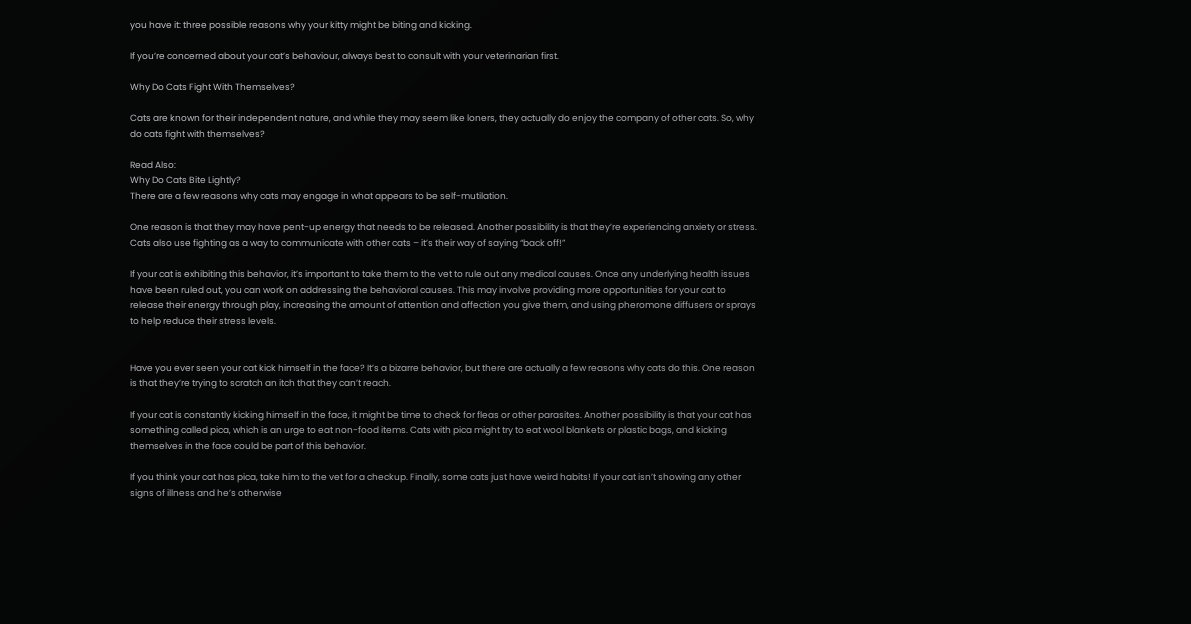you have it: three possible reasons why your kitty might be biting and kicking.

If you’re concerned about your cat’s behaviour, always best to consult with your veterinarian first.

Why Do Cats Fight With Themselves?

Cats are known for their independent nature, and while they may seem like loners, they actually do enjoy the company of other cats. So, why do cats fight with themselves?

Read Also:
Why Do Cats Bite Lightly?
There are a few reasons why cats may engage in what appears to be self-mutilation.

One reason is that they may have pent-up energy that needs to be released. Another possibility is that they’re experiencing anxiety or stress. Cats also use fighting as a way to communicate with other cats – it’s their way of saying “back off!”

If your cat is exhibiting this behavior, it’s important to take them to the vet to rule out any medical causes. Once any underlying health issues have been ruled out, you can work on addressing the behavioral causes. This may involve providing more opportunities for your cat to release their energy through play, increasing the amount of attention and affection you give them, and using pheromone diffusers or sprays to help reduce their stress levels.


Have you ever seen your cat kick himself in the face? It’s a bizarre behavior, but there are actually a few reasons why cats do this. One reason is that they’re trying to scratch an itch that they can’t reach.

If your cat is constantly kicking himself in the face, it might be time to check for fleas or other parasites. Another possibility is that your cat has something called pica, which is an urge to eat non-food items. Cats with pica might try to eat wool blankets or plastic bags, and kicking themselves in the face could be part of this behavior.

If you think your cat has pica, take him to the vet for a checkup. Finally, some cats just have weird habits! If your cat isn’t showing any other signs of illness and he’s otherwise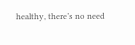healthy, there’s no need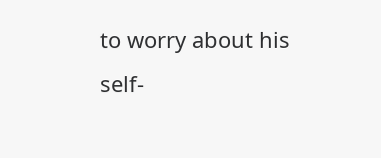to worry about his self-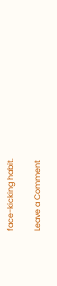face-kicking habit.

Leave a Comment